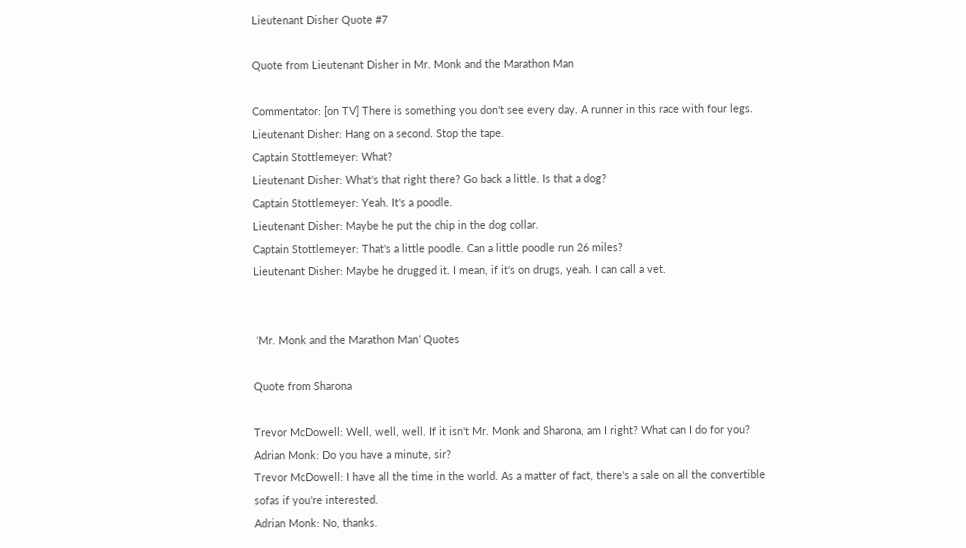Lieutenant Disher Quote #7

Quote from Lieutenant Disher in Mr. Monk and the Marathon Man

Commentator: [on TV] There is something you don't see every day. A runner in this race with four legs.
Lieutenant Disher: Hang on a second. Stop the tape.
Captain Stottlemeyer: What?
Lieutenant Disher: What's that right there? Go back a little. Is that a dog?
Captain Stottlemeyer: Yeah. It's a poodle.
Lieutenant Disher: Maybe he put the chip in the dog collar.
Captain Stottlemeyer: That's a little poodle. Can a little poodle run 26 miles?
Lieutenant Disher: Maybe he drugged it. I mean, if it's on drugs, yeah. I can call a vet.


 ‘Mr. Monk and the Marathon Man’ Quotes

Quote from Sharona

Trevor McDowell: Well, well, well. If it isn't Mr. Monk and Sharona, am I right? What can I do for you?
Adrian Monk: Do you have a minute, sir?
Trevor McDowell: I have all the time in the world. As a matter of fact, there's a sale on all the convertible sofas if you're interested.
Adrian Monk: No, thanks.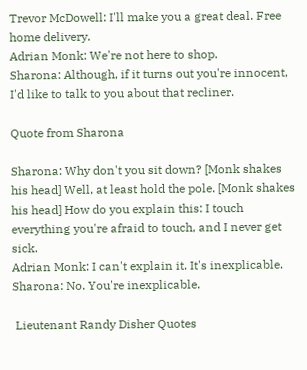Trevor McDowell: I'll make you a great deal. Free home delivery.
Adrian Monk: We're not here to shop.
Sharona: Although, if it turns out you're innocent, I'd like to talk to you about that recliner.

Quote from Sharona

Sharona: Why don't you sit down? [Monk shakes his head] Well, at least hold the pole. [Monk shakes his head] How do you explain this: I touch everything you're afraid to touch, and I never get sick.
Adrian Monk: I can't explain it. It's inexplicable.
Sharona: No. You're inexplicable.

 Lieutenant Randy Disher Quotes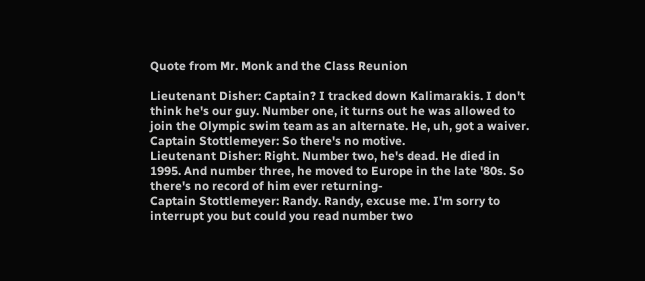Quote from Mr. Monk and the Class Reunion

Lieutenant Disher: Captain? I tracked down Kalimarakis. I don't think he's our guy. Number one, it turns out he was allowed to join the Olympic swim team as an alternate. He, uh, got a waiver.
Captain Stottlemeyer: So there's no motive.
Lieutenant Disher: Right. Number two, he's dead. He died in 1995. And number three, he moved to Europe in the late '80s. So there's no record of him ever returning-
Captain Stottlemeyer: Randy. Randy, excuse me. I'm sorry to interrupt you but could you read number two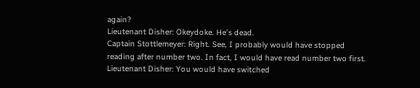again?
Lieutenant Disher: Okeydoke. He's dead.
Captain Stottlemeyer: Right. See, I probably would have stopped reading after number two. In fact, I would have read number two first.
Lieutenant Disher: You would have switched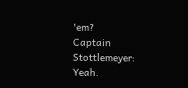'em?
Captain Stottlemeyer: Yeah.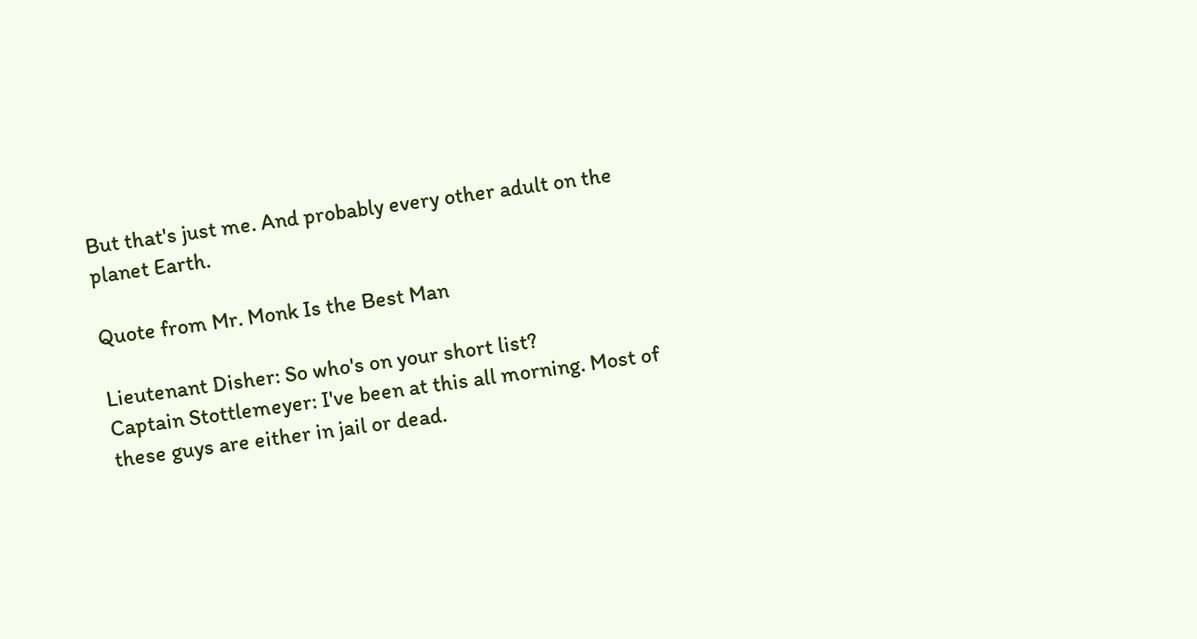But that's just me. And probably every other adult on the planet Earth.

Quote from Mr. Monk Is the Best Man

Lieutenant Disher: So who's on your short list?
Captain Stottlemeyer: I've been at this all morning. Most of these guys are either in jail or dead.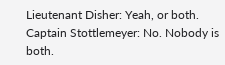Lieutenant Disher: Yeah, or both.
Captain Stottlemeyer: No. Nobody is both.